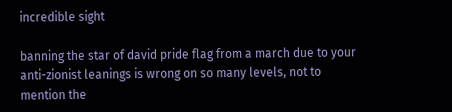incredible sight

banning the star of david pride flag from a march due to your anti-zionist leanings is wrong on so many levels, not to mention the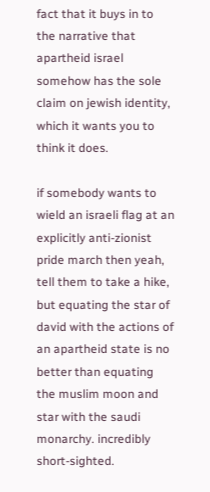fact that it buys in to the narrative that apartheid israel somehow has the sole claim on jewish identity, which it wants you to think it does.

if somebody wants to wield an israeli flag at an explicitly anti-zionist pride march then yeah, tell them to take a hike, but equating the star of david with the actions of an apartheid state is no better than equating the muslim moon and star with the saudi monarchy. incredibly short-sighted.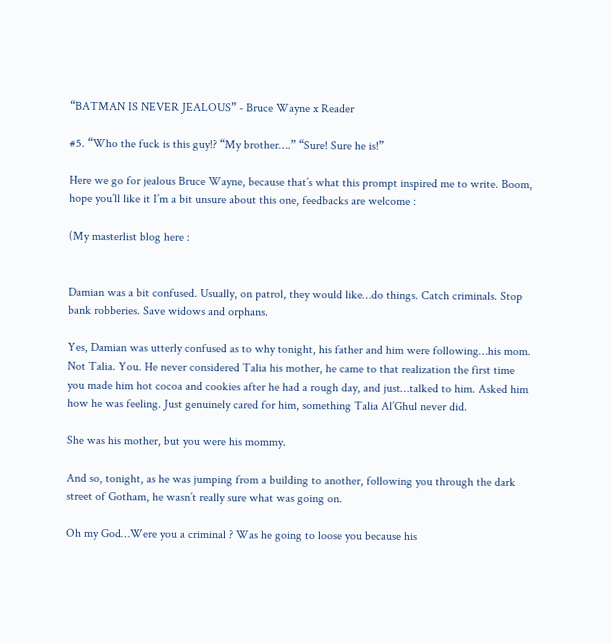“BATMAN IS NEVER JEALOUS” - Bruce Wayne x Reader

#5. “Who the fuck is this guy!? “My brother….” “Sure! Sure he is!”

Here we go for jealous Bruce Wayne, because that’s what this prompt inspired me to write. Boom, hope you’ll like it I’m a bit unsure about this one, feedbacks are welcome :

(My masterlist blog here :


Damian was a bit confused. Usually, on patrol, they would like…do things. Catch criminals. Stop bank robberies. Save widows and orphans.

Yes, Damian was utterly confused as to why tonight, his father and him were following…his mom. Not Talia. You. He never considered Talia his mother, he came to that realization the first time you made him hot cocoa and cookies after he had a rough day, and just…talked to him. Asked him how he was feeling. Just genuinely cared for him, something Talia Al’Ghul never did.

She was his mother, but you were his mommy.

And so, tonight, as he was jumping from a building to another, following you through the dark street of Gotham, he wasn’t really sure what was going on.

Oh my God…Were you a criminal ? Was he going to loose you because his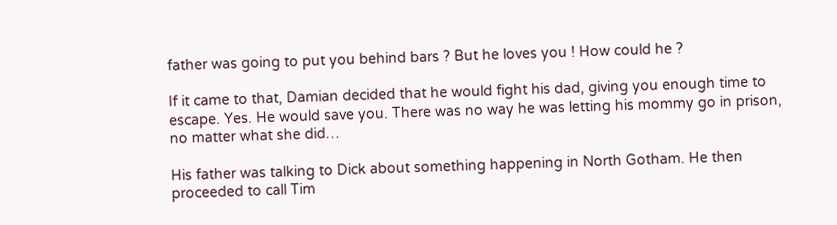father was going to put you behind bars ? But he loves you ! How could he ?

If it came to that, Damian decided that he would fight his dad, giving you enough time to escape. Yes. He would save you. There was no way he was letting his mommy go in prison, no matter what she did…

His father was talking to Dick about something happening in North Gotham. He then proceeded to call Tim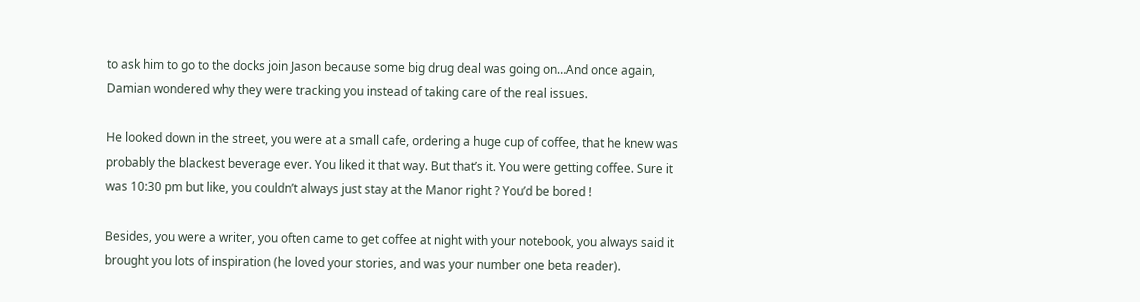to ask him to go to the docks join Jason because some big drug deal was going on…And once again, Damian wondered why they were tracking you instead of taking care of the real issues.

He looked down in the street, you were at a small cafe, ordering a huge cup of coffee, that he knew was probably the blackest beverage ever. You liked it that way. But that’s it. You were getting coffee. Sure it was 10:30 pm but like, you couldn’t always just stay at the Manor right ? You’d be bored !

Besides, you were a writer, you often came to get coffee at night with your notebook, you always said it brought you lots of inspiration (he loved your stories, and was your number one beta reader).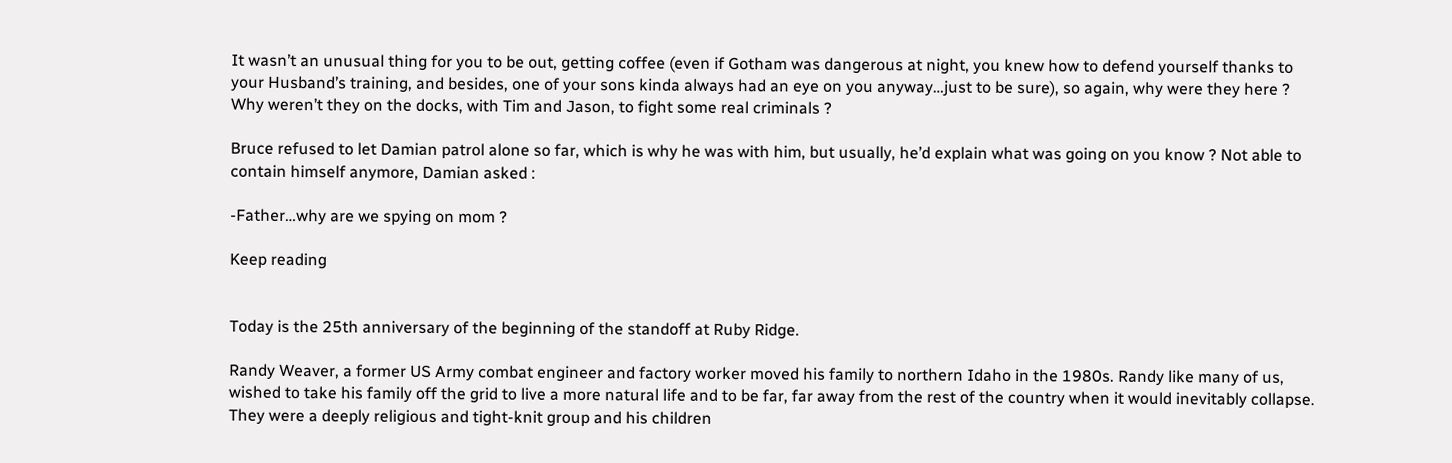It wasn’t an unusual thing for you to be out, getting coffee (even if Gotham was dangerous at night, you knew how to defend yourself thanks to your Husband’s training, and besides, one of your sons kinda always had an eye on you anyway…just to be sure), so again, why were they here ? Why weren’t they on the docks, with Tim and Jason, to fight some real criminals ?

Bruce refused to let Damian patrol alone so far, which is why he was with him, but usually, he’d explain what was going on you know ? Not able to contain himself anymore, Damian asked :

-Father…why are we spying on mom ?

Keep reading


Today is the 25th anniversary of the beginning of the standoff at Ruby Ridge.

Randy Weaver, a former US Army combat engineer and factory worker moved his family to northern Idaho in the 1980s. Randy like many of us, wished to take his family off the grid to live a more natural life and to be far, far away from the rest of the country when it would inevitably collapse. They were a deeply religious and tight-knit group and his children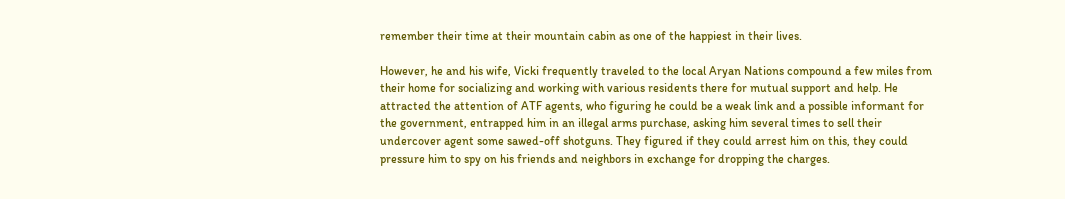remember their time at their mountain cabin as one of the happiest in their lives.

However, he and his wife, Vicki frequently traveled to the local Aryan Nations compound a few miles from their home for socializing and working with various residents there for mutual support and help. He attracted the attention of ATF agents, who figuring he could be a weak link and a possible informant for the government, entrapped him in an illegal arms purchase, asking him several times to sell their undercover agent some sawed-off shotguns. They figured if they could arrest him on this, they could pressure him to spy on his friends and neighbors in exchange for dropping the charges.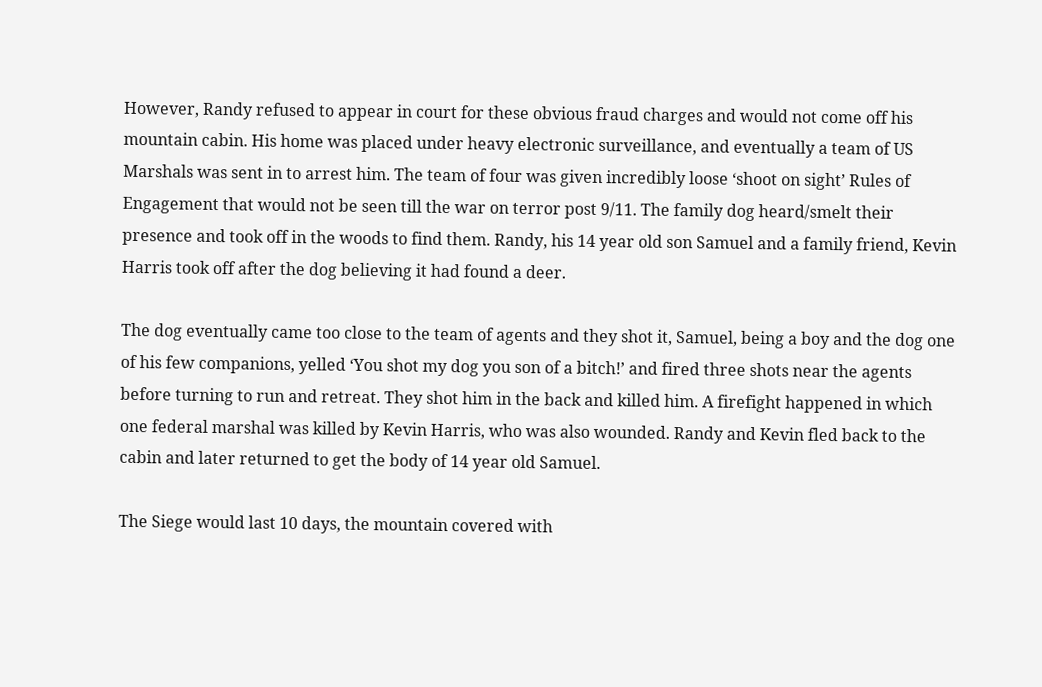However, Randy refused to appear in court for these obvious fraud charges and would not come off his mountain cabin. His home was placed under heavy electronic surveillance, and eventually a team of US Marshals was sent in to arrest him. The team of four was given incredibly loose ‘shoot on sight’ Rules of Engagement that would not be seen till the war on terror post 9/11. The family dog heard/smelt their presence and took off in the woods to find them. Randy, his 14 year old son Samuel and a family friend, Kevin Harris took off after the dog believing it had found a deer.

The dog eventually came too close to the team of agents and they shot it, Samuel, being a boy and the dog one of his few companions, yelled ‘You shot my dog you son of a bitch!’ and fired three shots near the agents before turning to run and retreat. They shot him in the back and killed him. A firefight happened in which one federal marshal was killed by Kevin Harris, who was also wounded. Randy and Kevin fled back to the cabin and later returned to get the body of 14 year old Samuel.

The Siege would last 10 days, the mountain covered with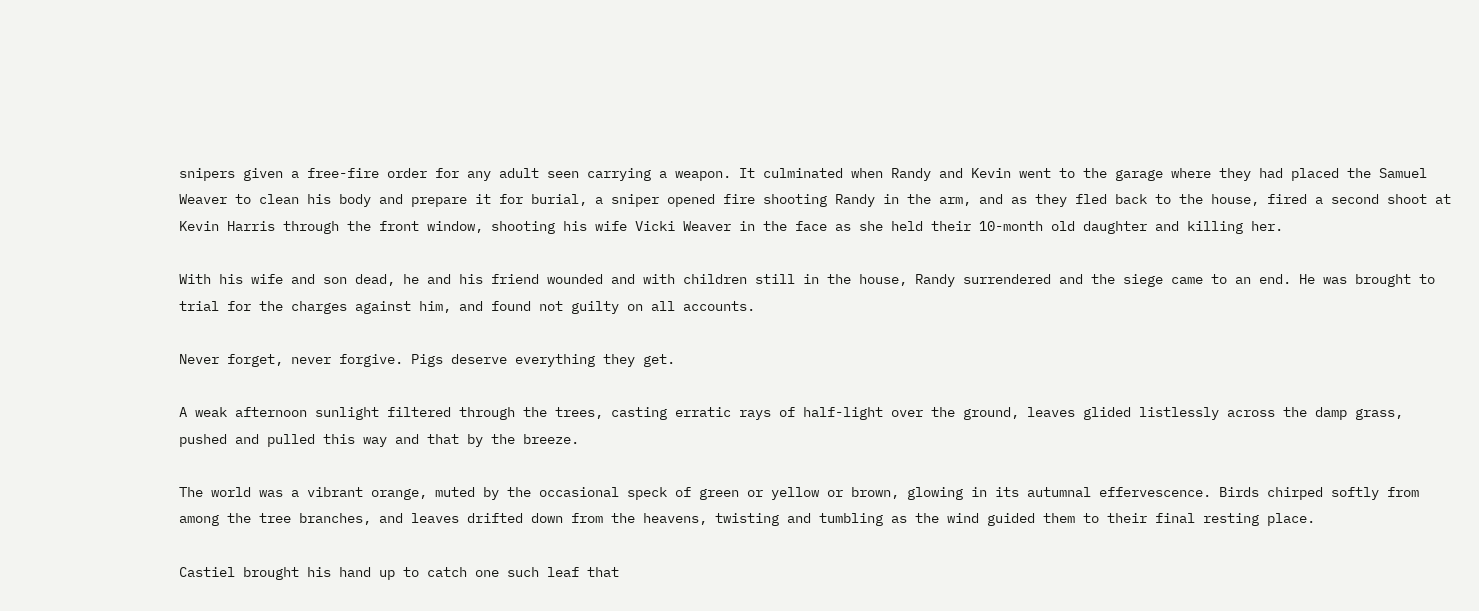snipers given a free-fire order for any adult seen carrying a weapon. It culminated when Randy and Kevin went to the garage where they had placed the Samuel Weaver to clean his body and prepare it for burial, a sniper opened fire shooting Randy in the arm, and as they fled back to the house, fired a second shoot at Kevin Harris through the front window, shooting his wife Vicki Weaver in the face as she held their 10-month old daughter and killing her.

With his wife and son dead, he and his friend wounded and with children still in the house, Randy surrendered and the siege came to an end. He was brought to trial for the charges against him, and found not guilty on all accounts.

Never forget, never forgive. Pigs deserve everything they get.

A weak afternoon sunlight filtered through the trees, casting erratic rays of half-light over the ground, leaves glided listlessly across the damp grass, pushed and pulled this way and that by the breeze.

The world was a vibrant orange, muted by the occasional speck of green or yellow or brown, glowing in its autumnal effervescence. Birds chirped softly from among the tree branches, and leaves drifted down from the heavens, twisting and tumbling as the wind guided them to their final resting place.

Castiel brought his hand up to catch one such leaf that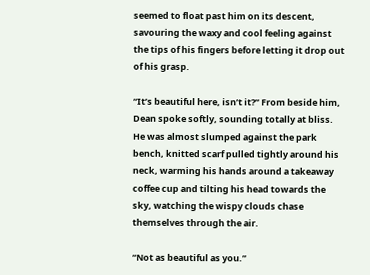seemed to float past him on its descent, savouring the waxy and cool feeling against the tips of his fingers before letting it drop out of his grasp.

“It’s beautiful here, isn’t it?” From beside him, Dean spoke softly, sounding totally at bliss. He was almost slumped against the park bench, knitted scarf pulled tightly around his neck, warming his hands around a takeaway coffee cup and tilting his head towards the sky, watching the wispy clouds chase themselves through the air.

“Not as beautiful as you.”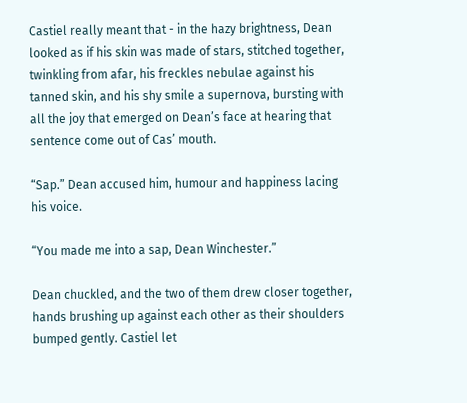Castiel really meant that - in the hazy brightness, Dean looked as if his skin was made of stars, stitched together, twinkling from afar, his freckles nebulae against his tanned skin, and his shy smile a supernova, bursting with all the joy that emerged on Dean’s face at hearing that sentence come out of Cas’ mouth.

“Sap.” Dean accused him, humour and happiness lacing his voice.

“You made me into a sap, Dean Winchester.”

Dean chuckled, and the two of them drew closer together, hands brushing up against each other as their shoulders bumped gently. Castiel let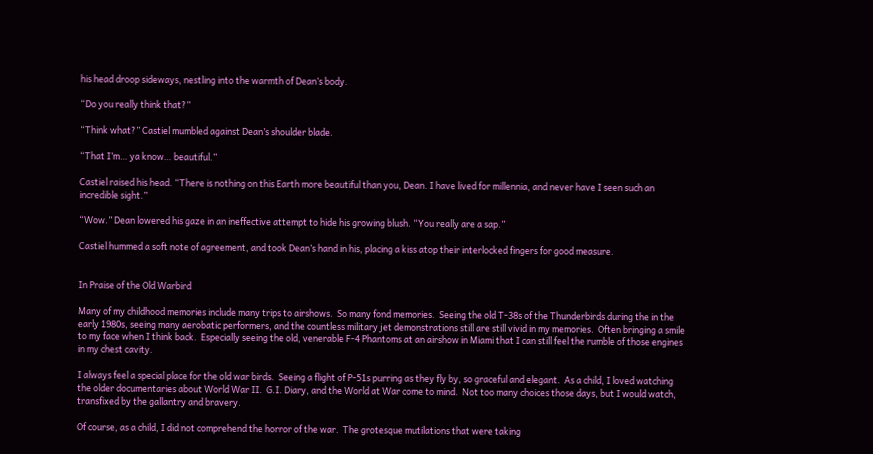his head droop sideways, nestling into the warmth of Dean’s body.

“Do you really think that?”

“Think what?” Castiel mumbled against Dean’s shoulder blade.

“That I’m… ya know… beautiful.”

Castiel raised his head. “There is nothing on this Earth more beautiful than you, Dean. I have lived for millennia, and never have I seen such an incredible sight.”

“Wow.” Dean lowered his gaze in an ineffective attempt to hide his growing blush. “You really are a sap.”

Castiel hummed a soft note of agreement, and took Dean’s hand in his, placing a kiss atop their interlocked fingers for good measure.


In Praise of the Old Warbird

Many of my childhood memories include many trips to airshows.  So many fond memories.  Seeing the old T-38s of the Thunderbirds during the in the early 1980s, seeing many aerobatic performers, and the countless military jet demonstrations still are still vivid in my memories.  Often bringing a smile to my face when I think back.  Especially seeing the old, venerable F-4 Phantoms at an airshow in Miami that I can still feel the rumble of those engines in my chest cavity.

I always feel a special place for the old war birds.  Seeing a flight of P-51s purring as they fly by, so graceful and elegant.  As a child, I loved watching the older documentaries about World War II.  G.I. Diary, and the World at War come to mind.  Not too many choices those days, but I would watch, transfixed by the gallantry and bravery.

Of course, as a child, I did not comprehend the horror of the war.  The grotesque mutilations that were taking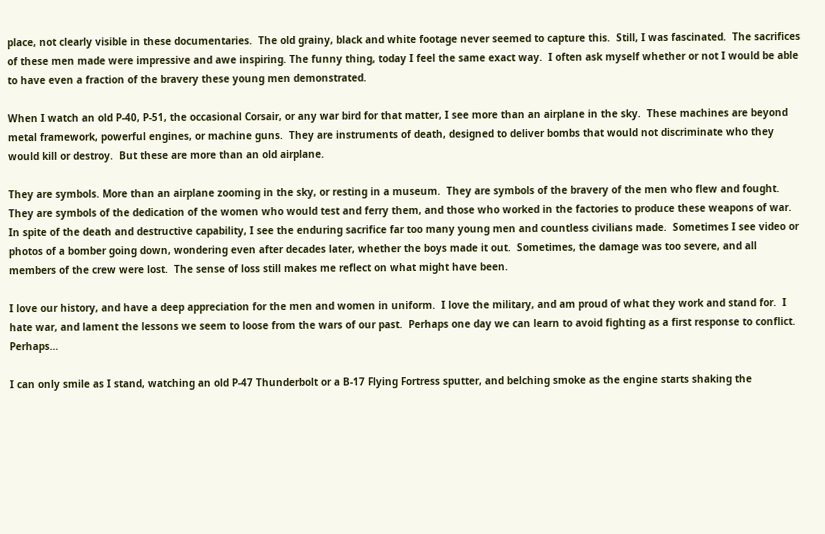place, not clearly visible in these documentaries.  The old grainy, black and white footage never seemed to capture this.  Still, I was fascinated.  The sacrifices of these men made were impressive and awe inspiring. The funny thing, today I feel the same exact way.  I often ask myself whether or not I would be able to have even a fraction of the bravery these young men demonstrated.

When I watch an old P-40, P-51, the occasional Corsair, or any war bird for that matter, I see more than an airplane in the sky.  These machines are beyond metal framework, powerful engines, or machine guns.  They are instruments of death, designed to deliver bombs that would not discriminate who they would kill or destroy.  But these are more than an old airplane.

They are symbols. More than an airplane zooming in the sky, or resting in a museum.  They are symbols of the bravery of the men who flew and fought.  They are symbols of the dedication of the women who would test and ferry them, and those who worked in the factories to produce these weapons of war.  In spite of the death and destructive capability, I see the enduring sacrifice far too many young men and countless civilians made.  Sometimes I see video or photos of a bomber going down, wondering even after decades later, whether the boys made it out.  Sometimes, the damage was too severe, and all members of the crew were lost.  The sense of loss still makes me reflect on what might have been.

I love our history, and have a deep appreciation for the men and women in uniform.  I love the military, and am proud of what they work and stand for.  I hate war, and lament the lessons we seem to loose from the wars of our past.  Perhaps one day we can learn to avoid fighting as a first response to conflict.  Perhaps…

I can only smile as I stand, watching an old P-47 Thunderbolt or a B-17 Flying Fortress sputter, and belching smoke as the engine starts shaking the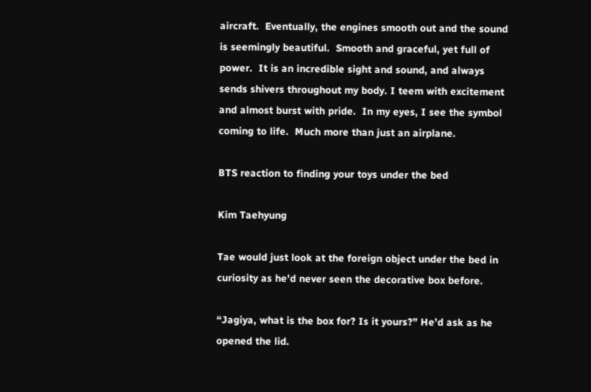aircraft.  Eventually, the engines smooth out and the sound is seemingly beautiful.  Smooth and graceful, yet full of power.  It is an incredible sight and sound, and always sends shivers throughout my body. I teem with excitement and almost burst with pride.  In my eyes, I see the symbol coming to life.  Much more than just an airplane.

BTS reaction to finding your toys under the bed

Kim Taehyung

Tae would just look at the foreign object under the bed in curiosity as he’d never seen the decorative box before.

“Jagiya, what is the box for? Is it yours?” He’d ask as he opened the lid.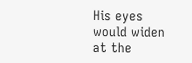His eyes would widen at the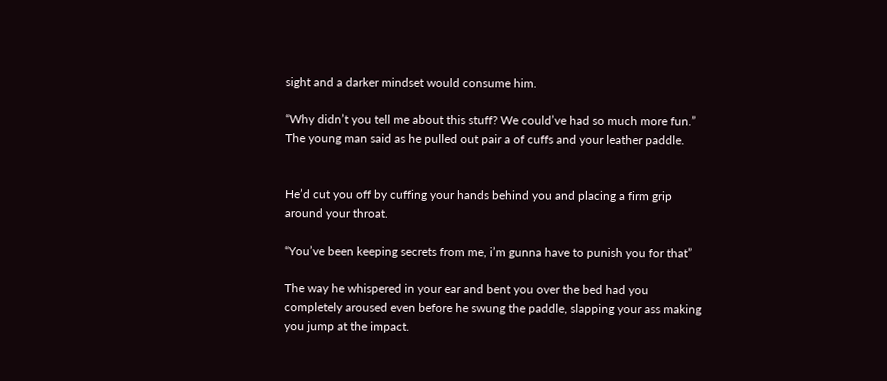sight and a darker mindset would consume him.

“Why didn’t you tell me about this stuff? We could’ve had so much more fun.” The young man said as he pulled out pair a of cuffs and your leather paddle.


He’d cut you off by cuffing your hands behind you and placing a firm grip around your throat.

“You’ve been keeping secrets from me, i’m gunna have to punish you for that”

The way he whispered in your ear and bent you over the bed had you completely aroused even before he swung the paddle, slapping your ass making you jump at the impact.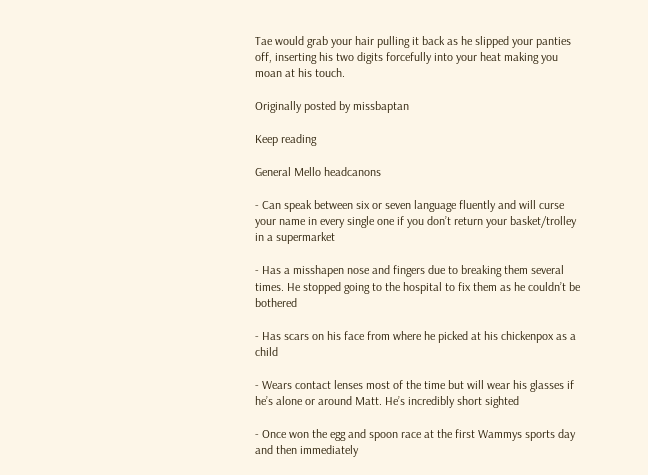Tae would grab your hair pulling it back as he slipped your panties off, inserting his two digits forcefully into your heat making you moan at his touch.

Originally posted by missbaptan

Keep reading

General Mello headcanons

- Can speak between six or seven language fluently and will curse your name in every single one if you don’t return your basket/trolley in a supermarket

- Has a misshapen nose and fingers due to breaking them several times. He stopped going to the hospital to fix them as he couldn’t be bothered

- Has scars on his face from where he picked at his chickenpox as a child

- Wears contact lenses most of the time but will wear his glasses if he’s alone or around Matt. He’s incredibly short sighted

- Once won the egg and spoon race at the first Wammys sports day and then immediately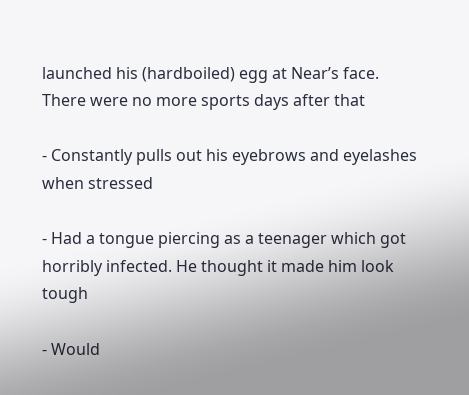launched his (hardboiled) egg at Near’s face. There were no more sports days after that

- Constantly pulls out his eyebrows and eyelashes when stressed

- Had a tongue piercing as a teenager which got horribly infected. He thought it made him look tough

- Would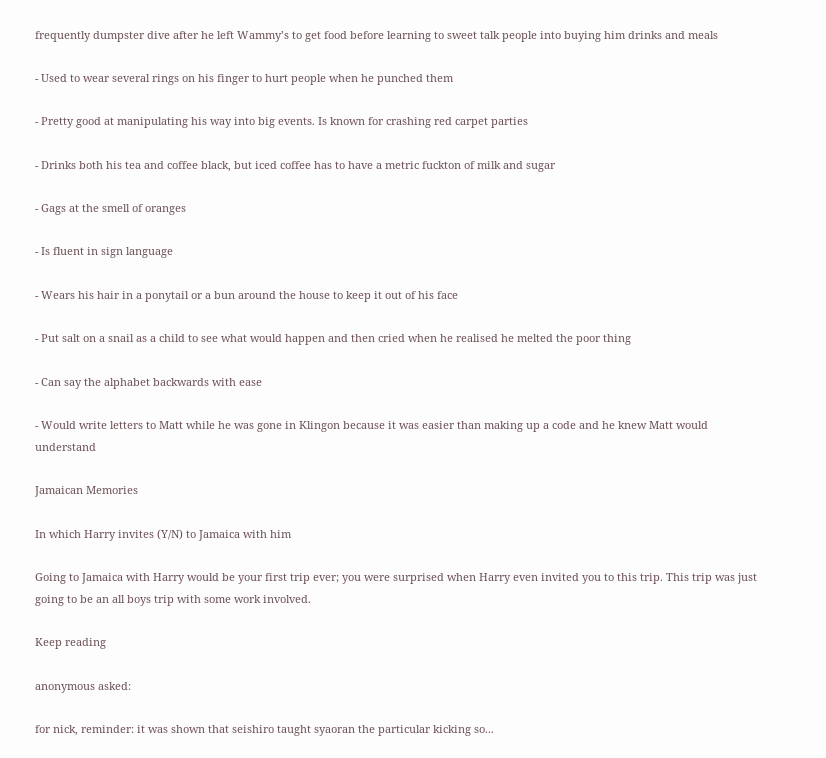frequently dumpster dive after he left Wammy’s to get food before learning to sweet talk people into buying him drinks and meals

- Used to wear several rings on his finger to hurt people when he punched them

- Pretty good at manipulating his way into big events. Is known for crashing red carpet parties

- Drinks both his tea and coffee black, but iced coffee has to have a metric fuckton of milk and sugar

- Gags at the smell of oranges

- Is fluent in sign language

- Wears his hair in a ponytail or a bun around the house to keep it out of his face

- Put salt on a snail as a child to see what would happen and then cried when he realised he melted the poor thing

- Can say the alphabet backwards with ease

- Would write letters to Matt while he was gone in Klingon because it was easier than making up a code and he knew Matt would understand

Jamaican Memories

In which Harry invites (Y/N) to Jamaica with him

Going to Jamaica with Harry would be your first trip ever; you were surprised when Harry even invited you to this trip. This trip was just going to be an all boys trip with some work involved.

Keep reading

anonymous asked:

for nick, reminder: it was shown that seishiro taught syaoran the particular kicking so...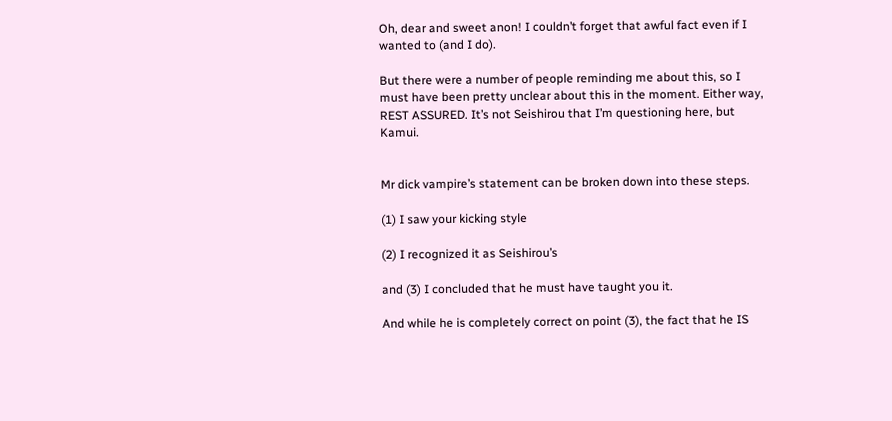Oh, dear and sweet anon! I couldn’t forget that awful fact even if I wanted to (and I do).

But there were a number of people reminding me about this, so I must have been pretty unclear about this in the moment. Either way, REST ASSURED. It’s not Seishirou that I’m questioning here, but Kamui.


Mr dick vampire’s statement can be broken down into these steps.

(1) I saw your kicking style

(2) I recognized it as Seishirou’s

and (3) I concluded that he must have taught you it.

And while he is completely correct on point (3), the fact that he IS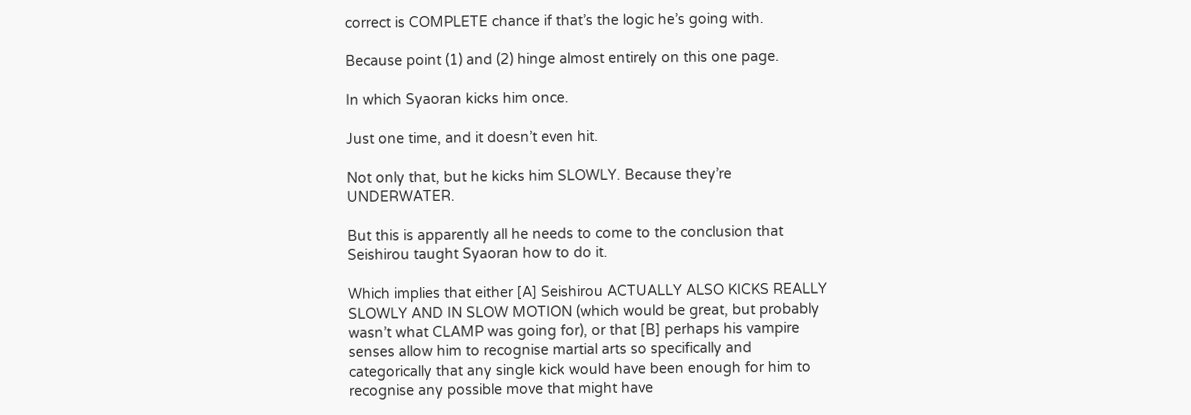correct is COMPLETE chance if that’s the logic he’s going with.

Because point (1) and (2) hinge almost entirely on this one page.

In which Syaoran kicks him once.

Just one time, and it doesn’t even hit.

Not only that, but he kicks him SLOWLY. Because they’re UNDERWATER.

But this is apparently all he needs to come to the conclusion that Seishirou taught Syaoran how to do it.

Which implies that either [A] Seishirou ACTUALLY ALSO KICKS REALLY SLOWLY AND IN SLOW MOTION (which would be great, but probably wasn’t what CLAMP was going for), or that [B] perhaps his vampire senses allow him to recognise martial arts so specifically and categorically that any single kick would have been enough for him to recognise any possible move that might have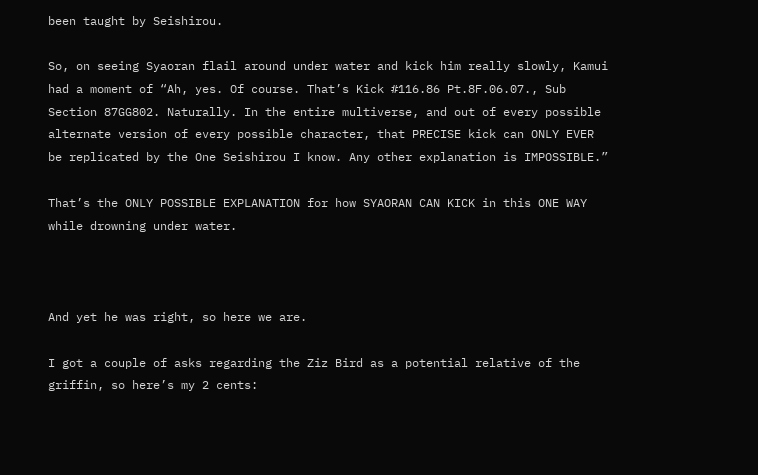been taught by Seishirou.

So, on seeing Syaoran flail around under water and kick him really slowly, Kamui had a moment of “Ah, yes. Of course. That’s Kick #116.86 Pt.8F.06.07., Sub Section 87GG802. Naturally. In the entire multiverse, and out of every possible alternate version of every possible character, that PRECISE kick can ONLY EVER be replicated by the One Seishirou I know. Any other explanation is IMPOSSIBLE.”

That’s the ONLY POSSIBLE EXPLANATION for how SYAORAN CAN KICK in this ONE WAY while drowning under water.



And yet he was right, so here we are.

I got a couple of asks regarding the Ziz Bird as a potential relative of the griffin, so here’s my 2 cents: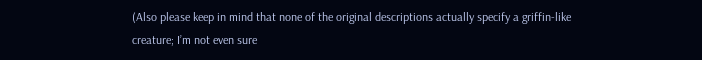(Also please keep in mind that none of the original descriptions actually specify a griffin-like creature; I’m not even sure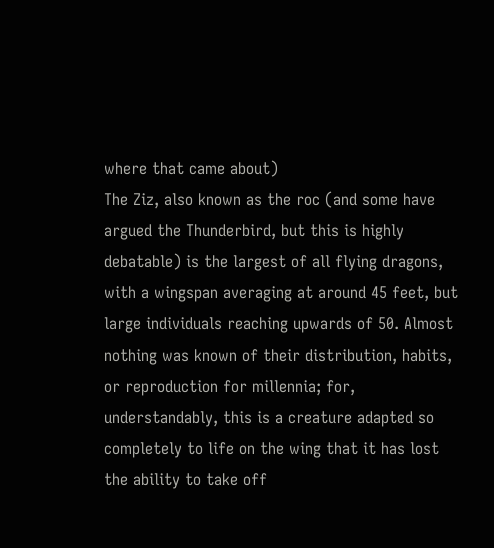where that came about)
The Ziz, also known as the roc (and some have argued the Thunderbird, but this is highly debatable) is the largest of all flying dragons, with a wingspan averaging at around 45 feet, but large individuals reaching upwards of 50. Almost nothing was known of their distribution, habits, or reproduction for millennia; for, understandably, this is a creature adapted so completely to life on the wing that it has lost the ability to take off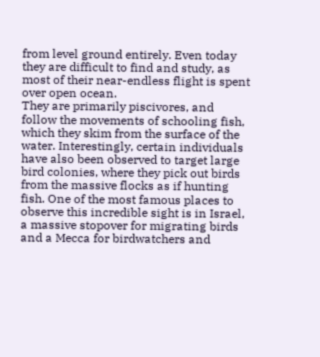from level ground entirely. Even today they are difficult to find and study, as most of their near-endless flight is spent over open ocean.
They are primarily piscivores, and follow the movements of schooling fish, which they skim from the surface of the water. Interestingly, certain individuals have also been observed to target large bird colonies, where they pick out birds from the massive flocks as if hunting fish. One of the most famous places to observe this incredible sight is in Israel, a massive stopover for migrating birds and a Mecca for birdwatchers and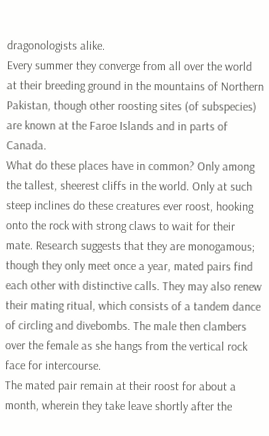dragonologists alike.
Every summer they converge from all over the world at their breeding ground in the mountains of Northern Pakistan, though other roosting sites (of subspecies) are known at the Faroe Islands and in parts of Canada.
What do these places have in common? Only among the tallest, sheerest cliffs in the world. Only at such steep inclines do these creatures ever roost, hooking onto the rock with strong claws to wait for their mate. Research suggests that they are monogamous; though they only meet once a year, mated pairs find each other with distinctive calls. They may also renew their mating ritual, which consists of a tandem dance of circling and divebombs. The male then clambers over the female as she hangs from the vertical rock face for intercourse.
The mated pair remain at their roost for about a month, wherein they take leave shortly after the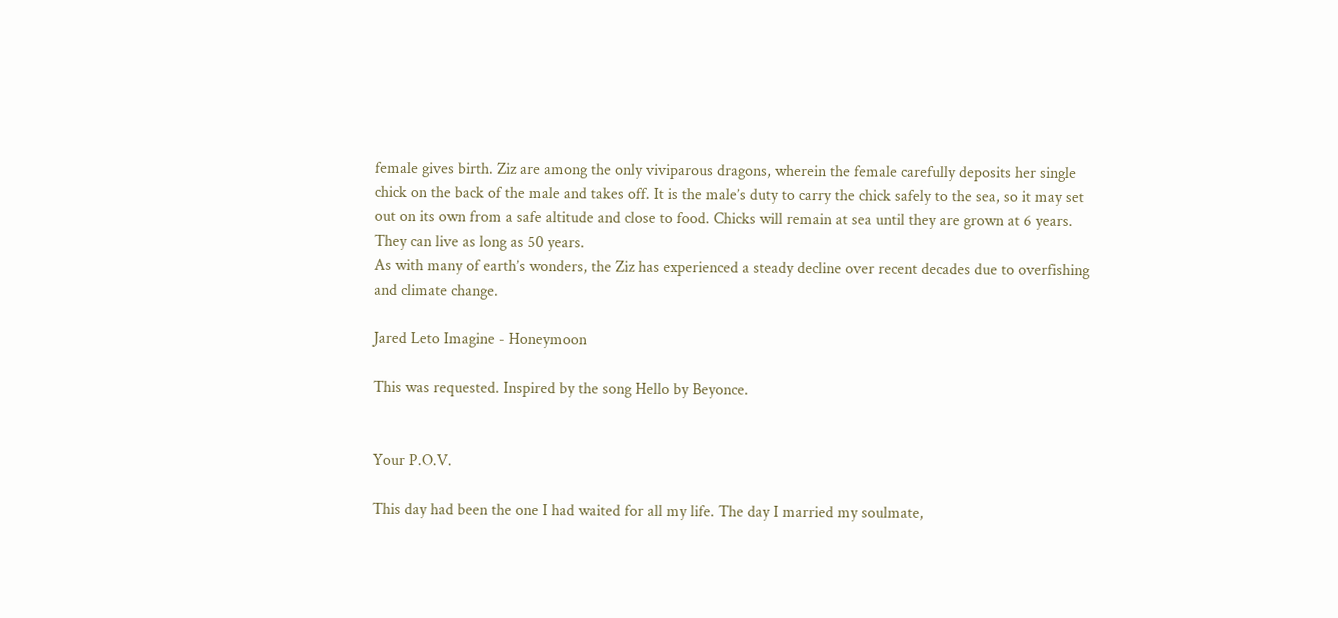female gives birth. Ziz are among the only viviparous dragons, wherein the female carefully deposits her single chick on the back of the male and takes off. It is the male’s duty to carry the chick safely to the sea, so it may set out on its own from a safe altitude and close to food. Chicks will remain at sea until they are grown at 6 years. They can live as long as 50 years.
As with many of earth’s wonders, the Ziz has experienced a steady decline over recent decades due to overfishing and climate change.

Jared Leto Imagine - Honeymoon

This was requested. Inspired by the song Hello by Beyonce.


Your P.O.V.

This day had been the one I had waited for all my life. The day I married my soulmate,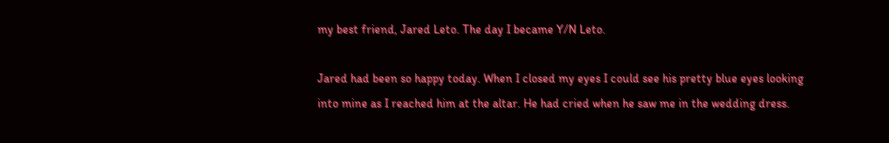my best friend, Jared Leto. The day I became Y/N Leto.

Jared had been so happy today. When I closed my eyes I could see his pretty blue eyes looking into mine as I reached him at the altar. He had cried when he saw me in the wedding dress.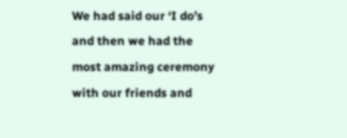We had said our ‘I do’s and then we had the most amazing ceremony with our friends and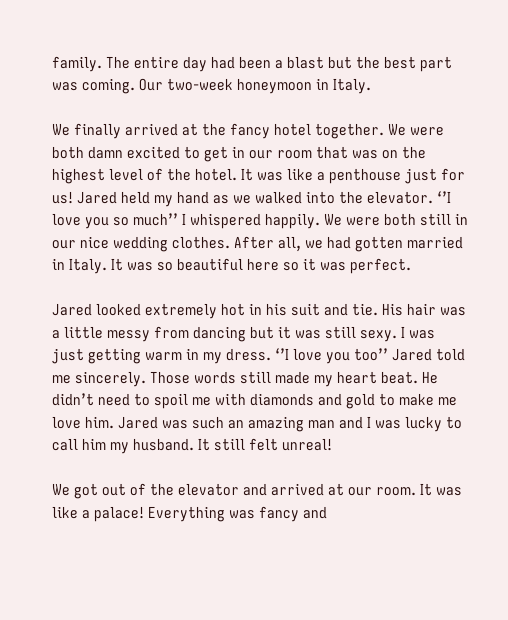family. The entire day had been a blast but the best part was coming. Our two-week honeymoon in Italy.

We finally arrived at the fancy hotel together. We were both damn excited to get in our room that was on the highest level of the hotel. It was like a penthouse just for us! Jared held my hand as we walked into the elevator. ‘’I love you so much’’ I whispered happily. We were both still in our nice wedding clothes. After all, we had gotten married in Italy. It was so beautiful here so it was perfect.

Jared looked extremely hot in his suit and tie. His hair was a little messy from dancing but it was still sexy. I was just getting warm in my dress. ‘’I love you too’’ Jared told me sincerely. Those words still made my heart beat. He didn’t need to spoil me with diamonds and gold to make me love him. Jared was such an amazing man and I was lucky to call him my husband. It still felt unreal!

We got out of the elevator and arrived at our room. It was like a palace! Everything was fancy and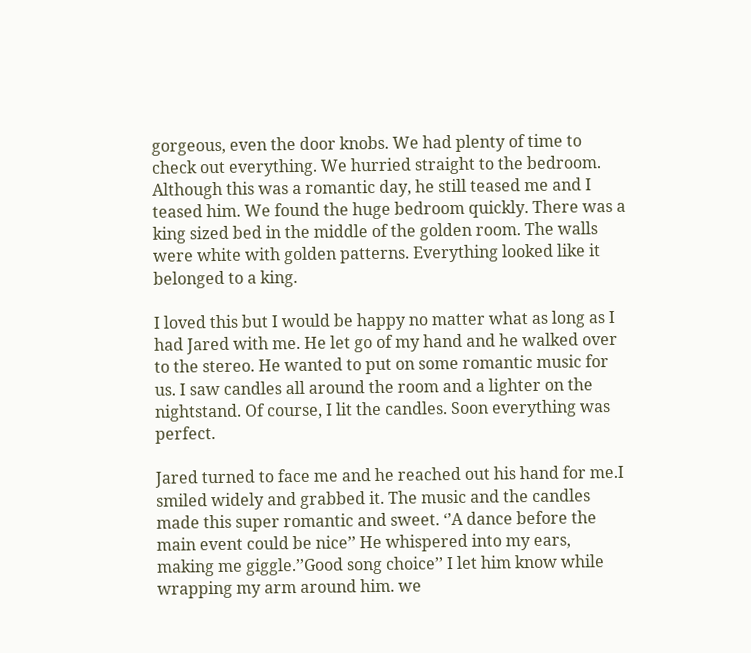gorgeous, even the door knobs. We had plenty of time to check out everything. We hurried straight to the bedroom. Although this was a romantic day, he still teased me and I teased him. We found the huge bedroom quickly. There was a king sized bed in the middle of the golden room. The walls were white with golden patterns. Everything looked like it belonged to a king.

I loved this but I would be happy no matter what as long as I had Jared with me. He let go of my hand and he walked over to the stereo. He wanted to put on some romantic music for us. I saw candles all around the room and a lighter on the nightstand. Of course, I lit the candles. Soon everything was perfect.

Jared turned to face me and he reached out his hand for me.I smiled widely and grabbed it. The music and the candles made this super romantic and sweet. ‘’A dance before the main event could be nice’’ He whispered into my ears, making me giggle.’’Good song choice’’ I let him know while wrapping my arm around him. we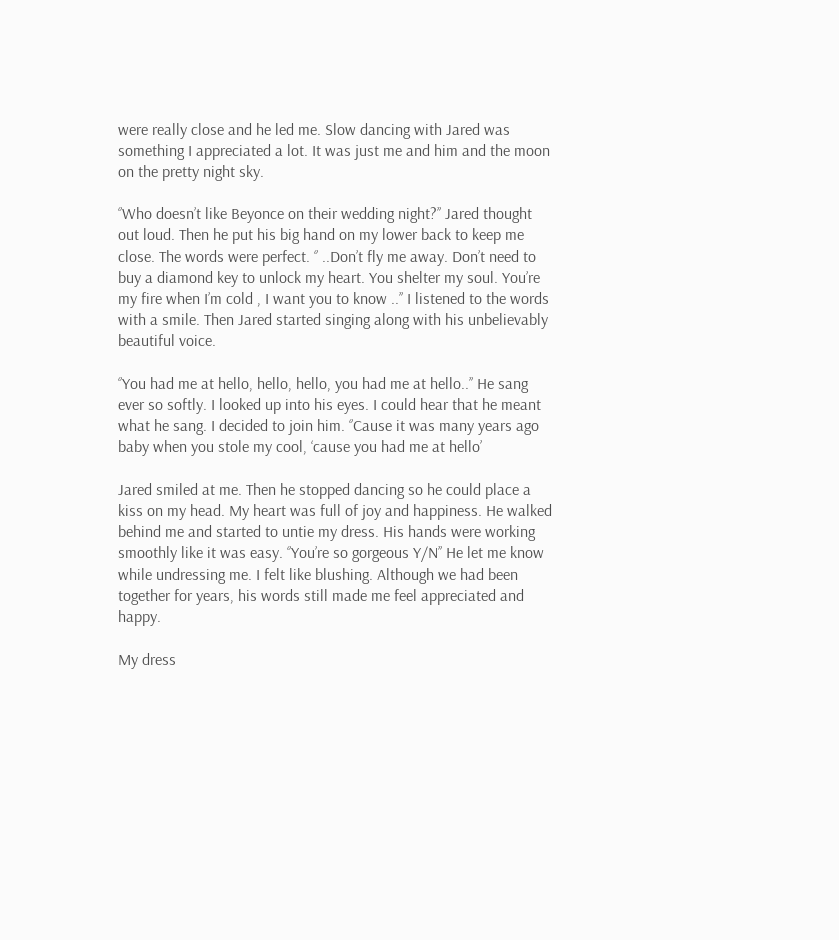were really close and he led me. Slow dancing with Jared was something I appreciated a lot. It was just me and him and the moon on the pretty night sky.

‘’Who doesn’t like Beyonce on their wedding night?’’ Jared thought out loud. Then he put his big hand on my lower back to keep me close. The words were perfect. ‘’ ..Don’t fly me away. Don’t need to buy a diamond key to unlock my heart. You shelter my soul. You’re my fire when I’m cold , I want you to know ..’’ I listened to the words with a smile. Then Jared started singing along with his unbelievably beautiful voice.

‘’You had me at hello, hello, hello, you had me at hello..’’ He sang ever so softly. I looked up into his eyes. I could hear that he meant what he sang. I decided to join him. ‘’Cause it was many years ago baby when you stole my cool, ‘cause you had me at hello’

Jared smiled at me. Then he stopped dancing so he could place a kiss on my head. My heart was full of joy and happiness. He walked behind me and started to untie my dress. His hands were working smoothly like it was easy. ‘’You’re so gorgeous Y/N’’ He let me know while undressing me. I felt like blushing. Although we had been together for years, his words still made me feel appreciated and happy.

My dress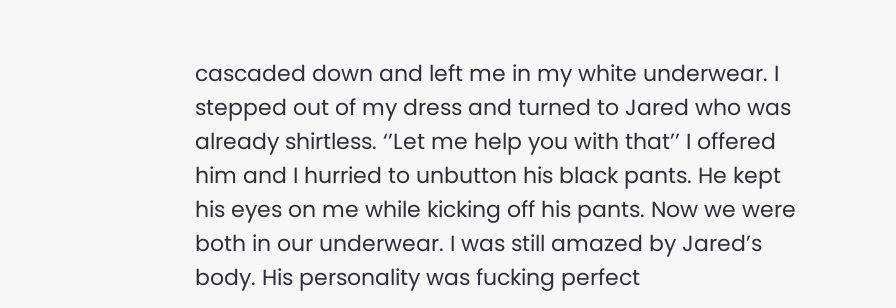cascaded down and left me in my white underwear. I stepped out of my dress and turned to Jared who was already shirtless. ‘’Let me help you with that’’ I offered him and I hurried to unbutton his black pants. He kept his eyes on me while kicking off his pants. Now we were both in our underwear. I was still amazed by Jared’s body. His personality was fucking perfect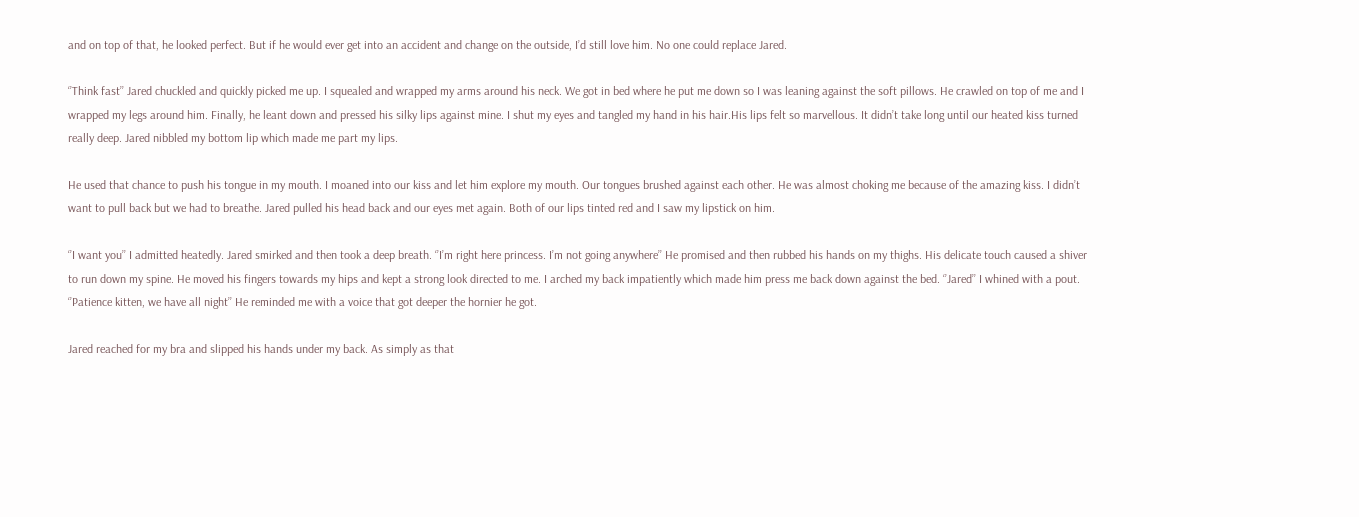and on top of that, he looked perfect. But if he would ever get into an accident and change on the outside, I’d still love him. No one could replace Jared.

‘’Think fast’’ Jared chuckled and quickly picked me up. I squealed and wrapped my arms around his neck. We got in bed where he put me down so I was leaning against the soft pillows. He crawled on top of me and I wrapped my legs around him. Finally, he leant down and pressed his silky lips against mine. I shut my eyes and tangled my hand in his hair.His lips felt so marvellous. It didn’t take long until our heated kiss turned really deep. Jared nibbled my bottom lip which made me part my lips.

He used that chance to push his tongue in my mouth. I moaned into our kiss and let him explore my mouth. Our tongues brushed against each other. He was almost choking me because of the amazing kiss. I didn’t want to pull back but we had to breathe. Jared pulled his head back and our eyes met again. Both of our lips tinted red and I saw my lipstick on him.

‘’I want you’’ I admitted heatedly. Jared smirked and then took a deep breath. ‘’I’m right here princess. I’m not going anywhere’’ He promised and then rubbed his hands on my thighs. His delicate touch caused a shiver to run down my spine. He moved his fingers towards my hips and kept a strong look directed to me. I arched my back impatiently which made him press me back down against the bed. ‘’Jared’’ I whined with a pout. ‘’Patience kitten, we have all night’’ He reminded me with a voice that got deeper the hornier he got.

Jared reached for my bra and slipped his hands under my back. As simply as that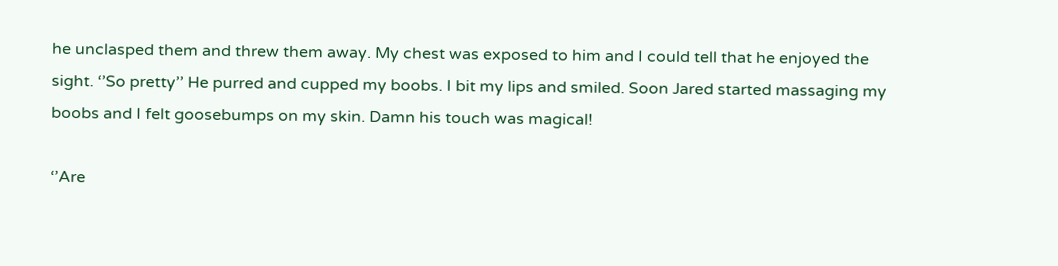he unclasped them and threw them away. My chest was exposed to him and I could tell that he enjoyed the sight. ‘’So pretty’’ He purred and cupped my boobs. I bit my lips and smiled. Soon Jared started massaging my boobs and I felt goosebumps on my skin. Damn his touch was magical!

‘’Are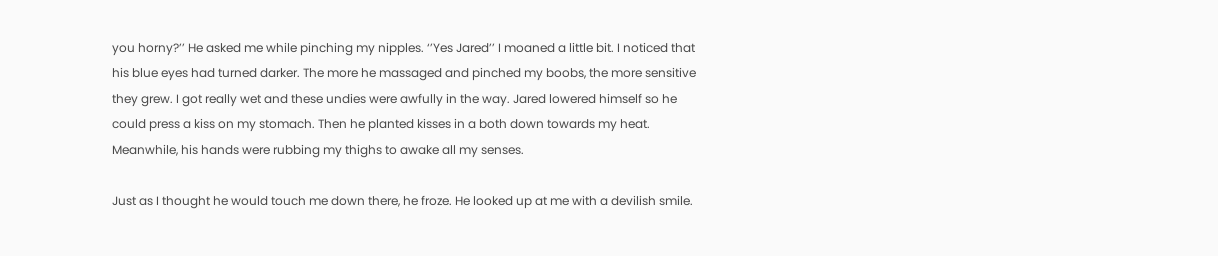you horny?’’ He asked me while pinching my nipples. ‘’Yes Jared’’ I moaned a little bit. I noticed that his blue eyes had turned darker. The more he massaged and pinched my boobs, the more sensitive they grew. I got really wet and these undies were awfully in the way. Jared lowered himself so he could press a kiss on my stomach. Then he planted kisses in a both down towards my heat. Meanwhile, his hands were rubbing my thighs to awake all my senses.

Just as I thought he would touch me down there, he froze. He looked up at me with a devilish smile.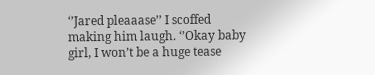‘’Jared pleaaase’’ I scoffed making him laugh. ‘’Okay baby girl, I won’t be a huge tease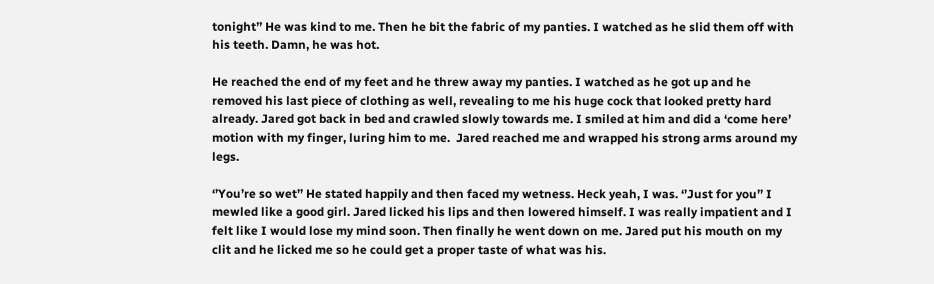tonight’’ He was kind to me. Then he bit the fabric of my panties. I watched as he slid them off with his teeth. Damn, he was hot.

He reached the end of my feet and he threw away my panties. I watched as he got up and he removed his last piece of clothing as well, revealing to me his huge cock that looked pretty hard already. Jared got back in bed and crawled slowly towards me. I smiled at him and did a ‘come here’ motion with my finger, luring him to me.  Jared reached me and wrapped his strong arms around my legs.

‘’You’re so wet’’ He stated happily and then faced my wetness. Heck yeah, I was. ‘’Just for you’’ I mewled like a good girl. Jared licked his lips and then lowered himself. I was really impatient and I felt like I would lose my mind soon. Then finally he went down on me. Jared put his mouth on my clit and he licked me so he could get a proper taste of what was his.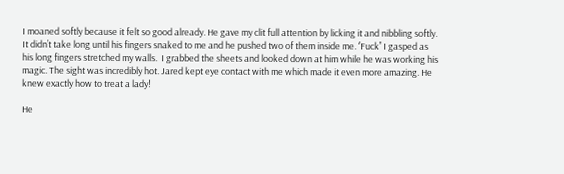I moaned softly because it felt so good already. He gave my clit full attention by licking it and nibbling softly. It didn’t take long until his fingers snaked to me and he pushed two of them inside me. ‘’Fuck’’ I gasped as his long fingers stretched my walls.  I grabbed the sheets and looked down at him while he was working his magic. The sight was incredibly hot. Jared kept eye contact with me which made it even more amazing. He knew exactly how to treat a lady!

He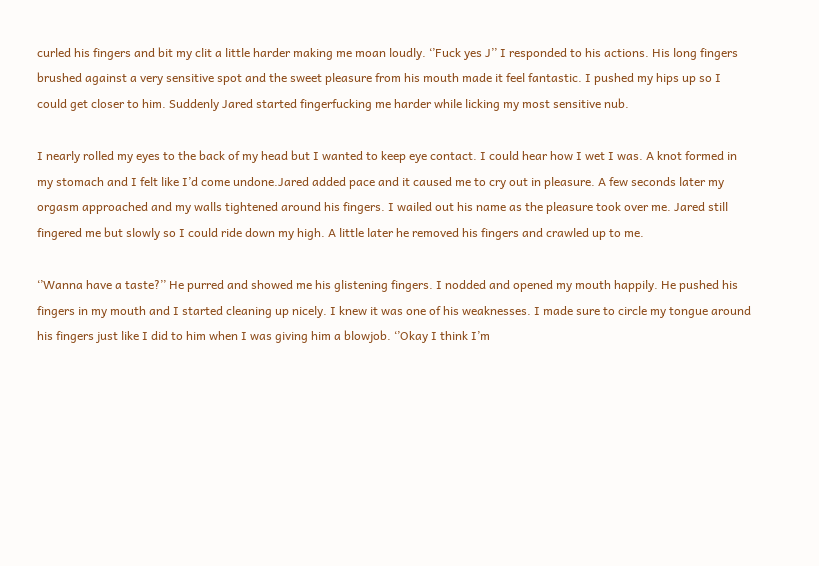curled his fingers and bit my clit a little harder making me moan loudly. ‘’Fuck yes J’’ I responded to his actions. His long fingers brushed against a very sensitive spot and the sweet pleasure from his mouth made it feel fantastic. I pushed my hips up so I could get closer to him. Suddenly Jared started fingerfucking me harder while licking my most sensitive nub.

I nearly rolled my eyes to the back of my head but I wanted to keep eye contact. I could hear how I wet I was. A knot formed in my stomach and I felt like I’d come undone.Jared added pace and it caused me to cry out in pleasure. A few seconds later my orgasm approached and my walls tightened around his fingers. I wailed out his name as the pleasure took over me. Jared still fingered me but slowly so I could ride down my high. A little later he removed his fingers and crawled up to me.

‘’Wanna have a taste?’’ He purred and showed me his glistening fingers. I nodded and opened my mouth happily. He pushed his fingers in my mouth and I started cleaning up nicely. I knew it was one of his weaknesses. I made sure to circle my tongue around his fingers just like I did to him when I was giving him a blowjob. ‘’Okay I think I’m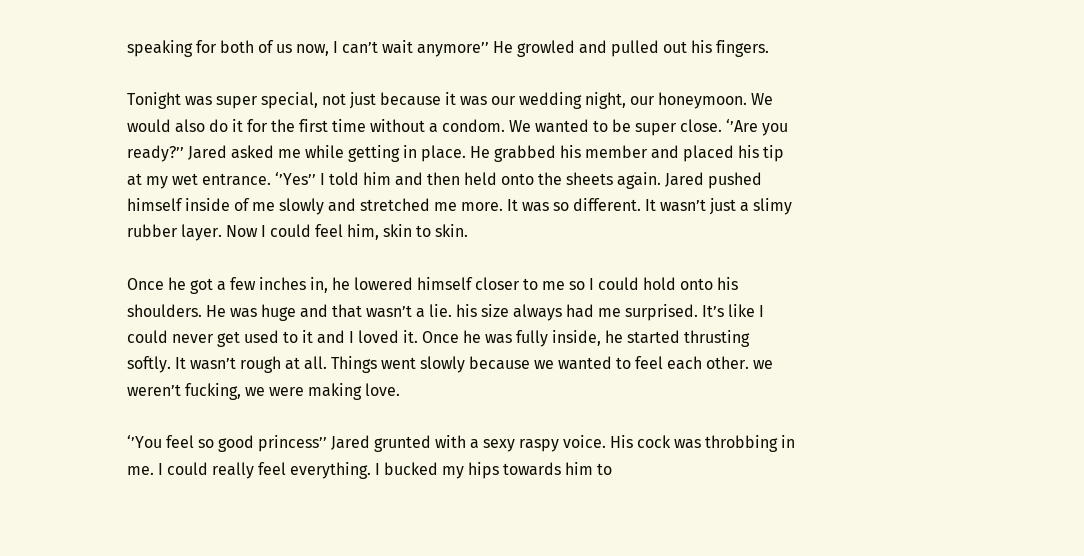speaking for both of us now, I can’t wait anymore’’ He growled and pulled out his fingers.

Tonight was super special, not just because it was our wedding night, our honeymoon. We would also do it for the first time without a condom. We wanted to be super close. ‘’Are you ready?’’ Jared asked me while getting in place. He grabbed his member and placed his tip at my wet entrance. ‘’Yes’’ I told him and then held onto the sheets again. Jared pushed himself inside of me slowly and stretched me more. It was so different. It wasn’t just a slimy rubber layer. Now I could feel him, skin to skin.

Once he got a few inches in, he lowered himself closer to me so I could hold onto his shoulders. He was huge and that wasn’t a lie. his size always had me surprised. It’s like I could never get used to it and I loved it. Once he was fully inside, he started thrusting softly. It wasn’t rough at all. Things went slowly because we wanted to feel each other. we weren’t fucking, we were making love.

‘’You feel so good princess’’ Jared grunted with a sexy raspy voice. His cock was throbbing in me. I could really feel everything. I bucked my hips towards him to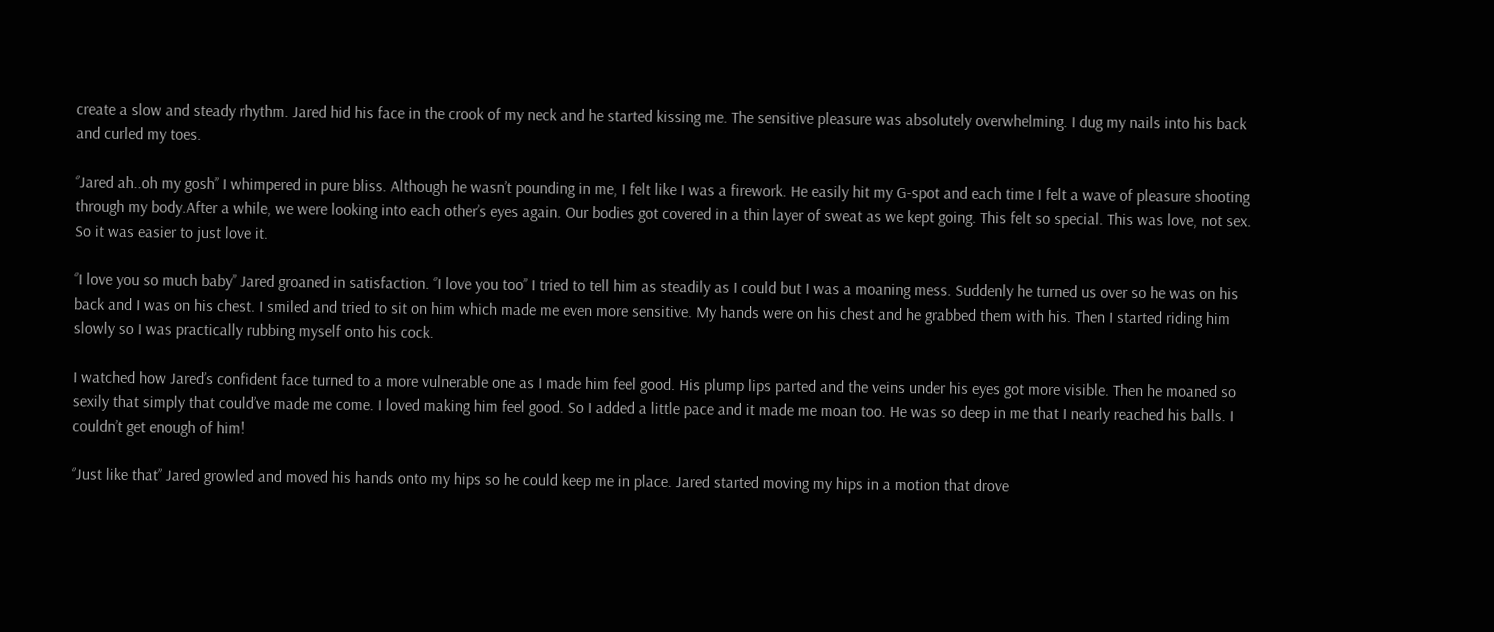create a slow and steady rhythm. Jared hid his face in the crook of my neck and he started kissing me. The sensitive pleasure was absolutely overwhelming. I dug my nails into his back and curled my toes.

‘’Jared ah..oh my gosh’’ I whimpered in pure bliss. Although he wasn’t pounding in me, I felt like I was a firework. He easily hit my G-spot and each time I felt a wave of pleasure shooting through my body.After a while, we were looking into each other’s eyes again. Our bodies got covered in a thin layer of sweat as we kept going. This felt so special. This was love, not sex. So it was easier to just love it.

‘’I love you so much baby’’ Jared groaned in satisfaction. ‘’I love you too’’ I tried to tell him as steadily as I could but I was a moaning mess. Suddenly he turned us over so he was on his back and I was on his chest. I smiled and tried to sit on him which made me even more sensitive. My hands were on his chest and he grabbed them with his. Then I started riding him slowly so I was practically rubbing myself onto his cock.

I watched how Jared’s confident face turned to a more vulnerable one as I made him feel good. His plump lips parted and the veins under his eyes got more visible. Then he moaned so sexily that simply that could’ve made me come. I loved making him feel good. So I added a little pace and it made me moan too. He was so deep in me that I nearly reached his balls. I couldn’t get enough of him!

‘’Just like that’’ Jared growled and moved his hands onto my hips so he could keep me in place. Jared started moving my hips in a motion that drove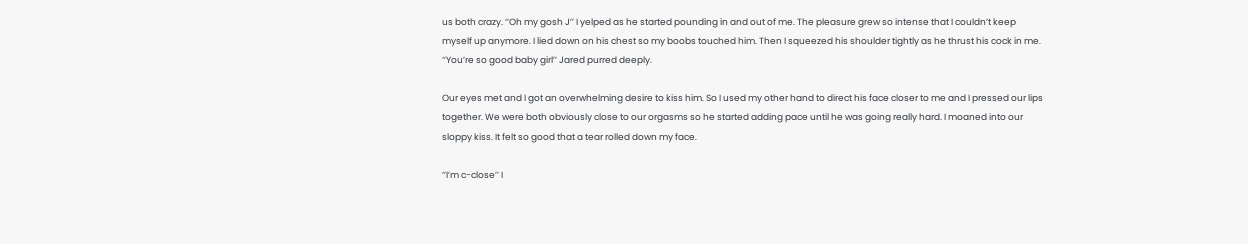us both crazy. ‘’Oh my gosh J’’ I yelped as he started pounding in and out of me. The pleasure grew so intense that I couldn’t keep myself up anymore. I lied down on his chest so my boobs touched him. Then I squeezed his shoulder tightly as he thrust his cock in me. ‘’You’re so good baby girl’’ Jared purred deeply.

Our eyes met and I got an overwhelming desire to kiss him. So I used my other hand to direct his face closer to me and I pressed our lips together. We were both obviously close to our orgasms so he started adding pace until he was going really hard. I moaned into our sloppy kiss. It felt so good that a tear rolled down my face.

‘’I’m c-close’’ I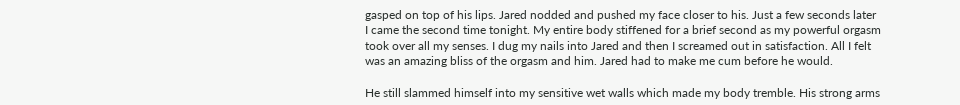gasped on top of his lips. Jared nodded and pushed my face closer to his. Just a few seconds later I came the second time tonight. My entire body stiffened for a brief second as my powerful orgasm took over all my senses. I dug my nails into Jared and then I screamed out in satisfaction. All I felt was an amazing bliss of the orgasm and him. Jared had to make me cum before he would.

He still slammed himself into my sensitive wet walls which made my body tremble. His strong arms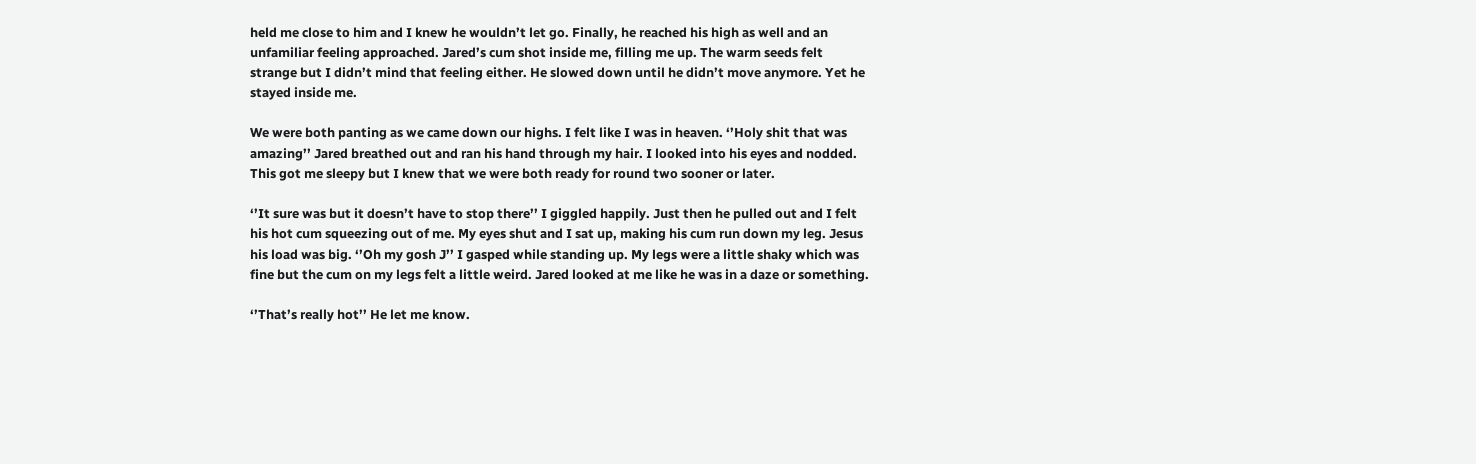held me close to him and I knew he wouldn’t let go. Finally, he reached his high as well and an unfamiliar feeling approached. Jared’s cum shot inside me, filling me up. The warm seeds felt strange but I didn’t mind that feeling either. He slowed down until he didn’t move anymore. Yet he stayed inside me.

We were both panting as we came down our highs. I felt like I was in heaven. ‘’Holy shit that was amazing’’ Jared breathed out and ran his hand through my hair. I looked into his eyes and nodded. This got me sleepy but I knew that we were both ready for round two sooner or later.

‘’It sure was but it doesn’t have to stop there’’ I giggled happily. Just then he pulled out and I felt his hot cum squeezing out of me. My eyes shut and I sat up, making his cum run down my leg. Jesus his load was big. ‘’Oh my gosh J’’ I gasped while standing up. My legs were a little shaky which was fine but the cum on my legs felt a little weird. Jared looked at me like he was in a daze or something.

‘’That’s really hot’’ He let me know.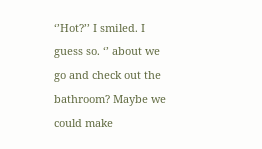‘’Hot?’’ I smiled. I guess so. ‘’ about we go and check out the bathroom? Maybe we could make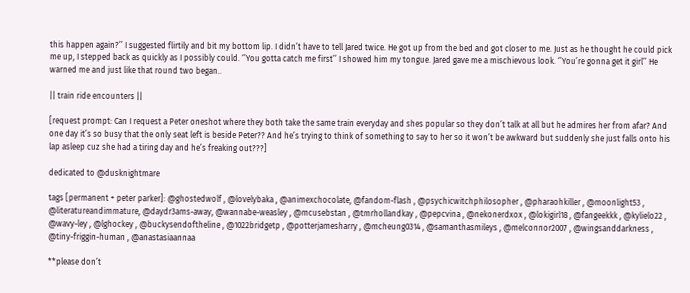this happen again?’’ I suggested flirtily and bit my bottom lip. I didn’t have to tell Jared twice. He got up from the bed and got closer to me. Just as he thought he could pick me up, I stepped back as quickly as I possibly could. ‘’You gotta catch me first’’ I showed him my tongue. Jared gave me a mischievous look. ‘’You’re gonna get it girl’’ He warned me and just like that round two began..

|| train ride encounters ||

[request prompt: Can I request a Peter oneshot where they both take the same train everyday and shes popular so they don’t talk at all but he admires her from afar? And one day it’s so busy that the only seat left is beside Peter?? And he’s trying to think of something to say to her so it won’t be awkward but suddenly she just falls onto his lap asleep cuz she had a tiring day and he’s freaking out???]

dedicated to @dusknightmare

tags [permanent + peter parker]: @ghostedwolf , @lovelybaka , @animexchocolate, @fandom-flash , @psychicwitchphilosopher , @pharaohkiller , @moonlight53 , @literatureandimmature, @daydr3ams-away, @wannabe-weasley , @mcusebstan , @tmrhollandkay , @pepcvina , @nekonerdxox , @lokigirl18 , @fangeekkk , @kylielo22 , @wavy-ley , @lghockey , @buckysendoftheline , @1022bridgetp , @potterjamesharry , @mcheung0314 , @samanthasmileys , @melconnor2007 , @wingsanddarkness , @tiny-friggin-human , @anastasiaannaa

**please don’t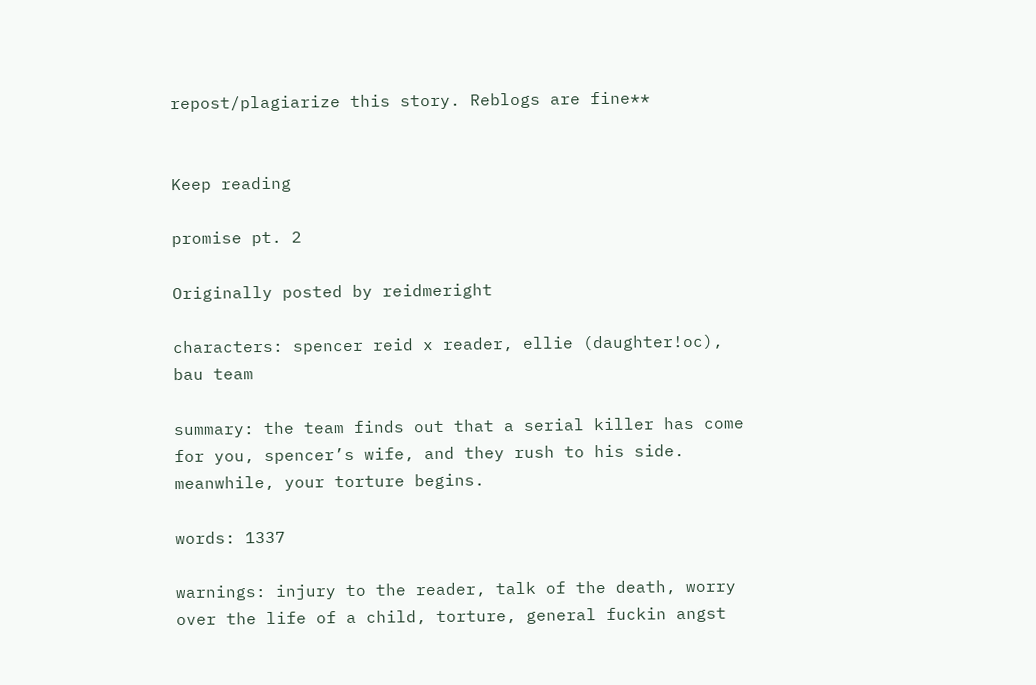repost/plagiarize this story. Reblogs are fine**


Keep reading

promise pt. 2

Originally posted by reidmeright

characters: spencer reid x reader, ellie (daughter!oc), bau team

summary: the team finds out that a serial killer has come for you, spencer’s wife, and they rush to his side. meanwhile, your torture begins.

words: 1337

warnings: injury to the reader, talk of the death, worry over the life of a child, torture, general fuckin angst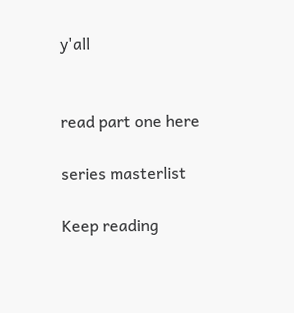y'all


read part one here

series masterlist

Keep reading